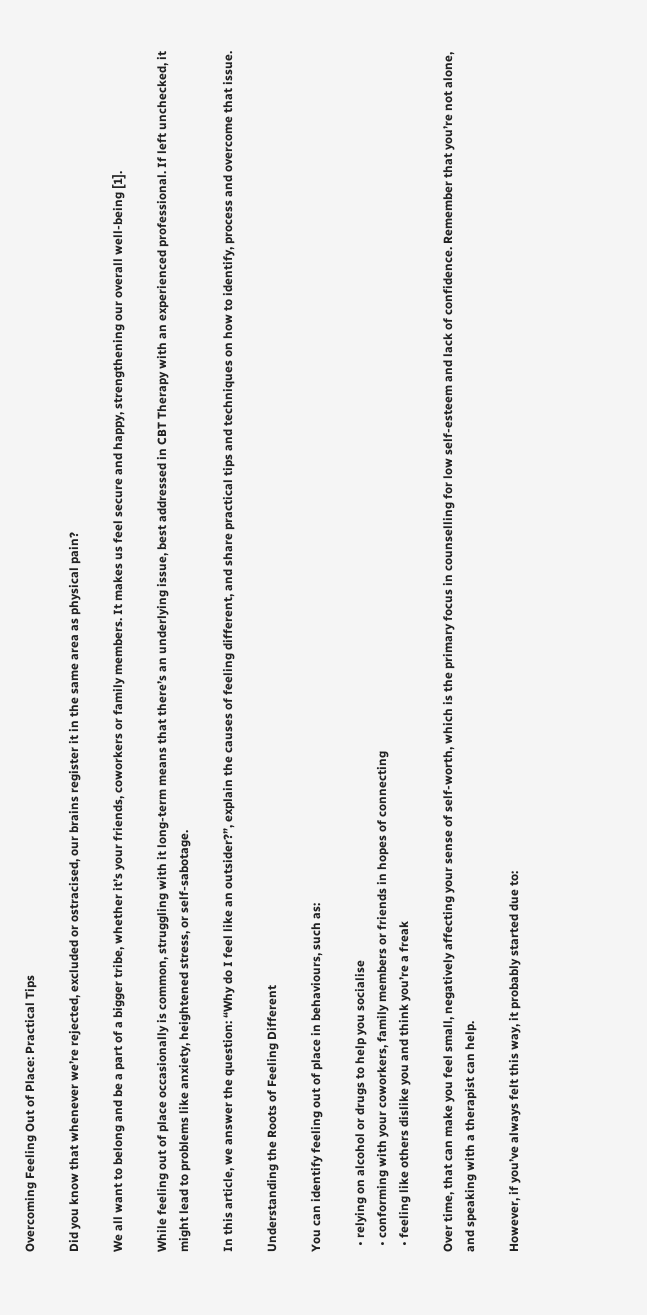Overcoming Feeling Out of Place: Practical Tips

Did you know that whenever we’re rejected, excluded or ostracised, our brains register it in the same area as physical pain?

We all want to belong and be a part of a bigger tribe, whether it’s your friends, coworkers or family members. It makes us feel secure and happy, strengthening our overall well-being [1].

While feeling out of place occasionally is common, struggling with it long-term means that there’s an underlying issue, best addressed in CBT Therapy with an experienced professional. If left unchecked, it might lead to problems like anxiety, heightened stress, or self-sabotage.

In this article, we answer the question: “Why do I feel like an outsider?”, explain the causes of feeling different, and share practical tips and techniques on how to identify, process and overcome that issue.

Understanding the Roots of Feeling Different

You can identify feeling out of place in behaviours, such as:

  • relying on alcohol or drugs to help you socialise
  • conforming with your coworkers, family members or friends in hopes of connecting
  • feeling like others dislike you and think you’re a freak

Over time, that can make you feel small, negatively affecting your sense of self-worth, which is the primary focus in counselling for low self-esteem and lack of confidence. Remember that you’re not alone, and speaking with a therapist can help.

However, if you’ve always felt this way, it probably started due to: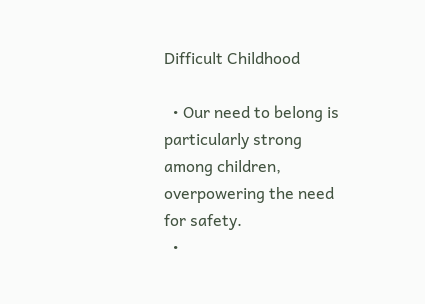Difficult Childhood

  • Our need to belong is particularly strong among children, overpowering the need for safety.
  •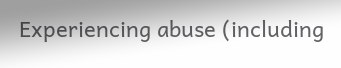Experiencing abuse (including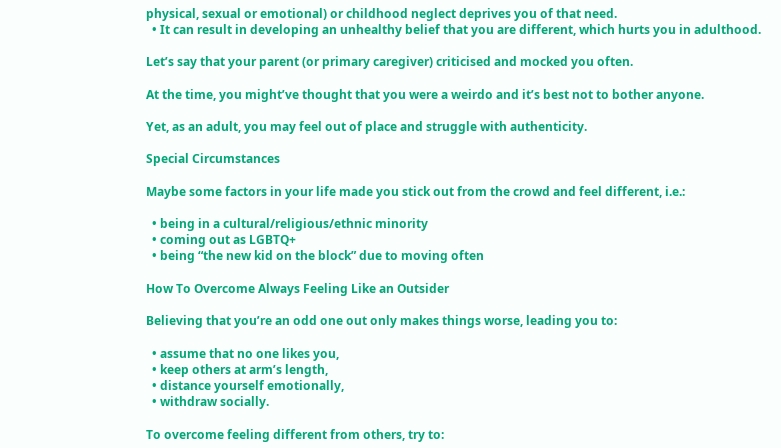physical, sexual or emotional) or childhood neglect deprives you of that need.
  • It can result in developing an unhealthy belief that you are different, which hurts you in adulthood.

Let’s say that your parent (or primary caregiver) criticised and mocked you often.

At the time, you might’ve thought that you were a weirdo and it’s best not to bother anyone.

Yet, as an adult, you may feel out of place and struggle with authenticity.

Special Circumstances

Maybe some factors in your life made you stick out from the crowd and feel different, i.e.:

  • being in a cultural/religious/ethnic minority
  • coming out as LGBTQ+
  • being “the new kid on the block” due to moving often

How To Overcome Always Feeling Like an Outsider

Believing that you’re an odd one out only makes things worse, leading you to:

  • assume that no one likes you,
  • keep others at arm’s length,
  • distance yourself emotionally,
  • withdraw socially.

To overcome feeling different from others, try to: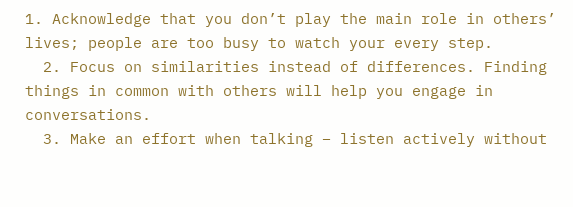1. Acknowledge that you don’t play the main role in others’ lives; people are too busy to watch your every step.
  2. Focus on similarities instead of differences. Finding things in common with others will help you engage in conversations.
  3. Make an effort when talking – listen actively without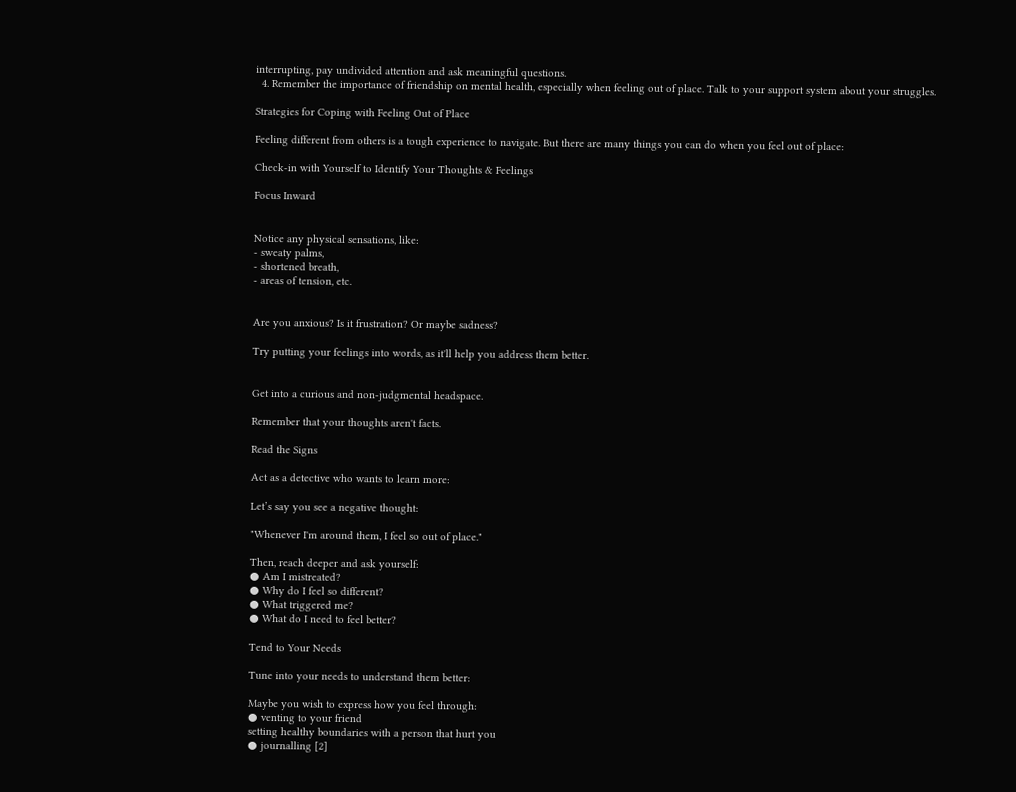interrupting, pay undivided attention and ask meaningful questions.
  4. Remember the importance of friendship on mental health, especially when feeling out of place. Talk to your support system about your struggles.

Strategies for Coping with Feeling Out of Place

Feeling different from others is a tough experience to navigate. But there are many things you can do when you feel out of place:

Check-in with Yourself to Identify Your Thoughts & Feelings

Focus Inward


Notice any physical sensations, like:
- sweaty palms,
- shortened breath,
- areas of tension, etc.


Are you anxious? Is it frustration? Or maybe sadness?

Try putting your feelings into words, as it'll help you address them better.


Get into a curious and non-judgmental headspace.

Remember that your thoughts aren't facts.

Read the Signs

Act as a detective who wants to learn more:

Let’s say you see a negative thought:

"Whenever I'm around them, I feel so out of place."

Then, reach deeper and ask yourself:
● Am I mistreated?
● Why do I feel so different?
● What triggered me?
● What do I need to feel better?

Tend to Your Needs

Tune into your needs to understand them better:

Maybe you wish to express how you feel through:
● venting to your friend
setting healthy boundaries with a person that hurt you
● journalling [2]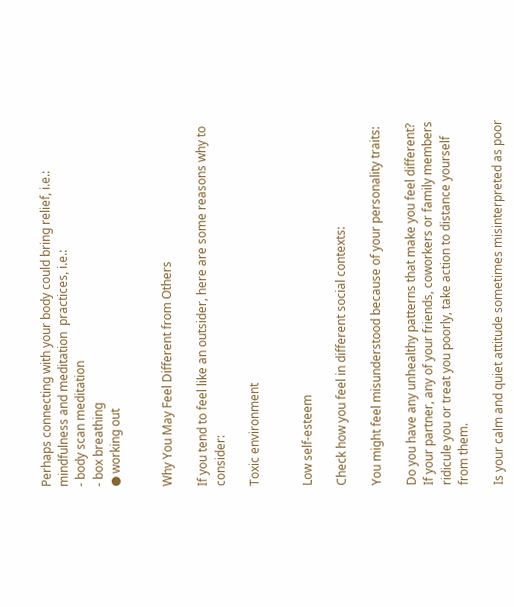Perhaps connecting with your body could bring relief, i.e.:
mindfulness and meditation  practices, i.e.:
- body scan meditation
- box breathing
● working out


Why You May Feel Different from Others

If you tend to feel like an outsider, here are some reasons why to consider:

Toxic environment


Low self-esteem

Check how you feel in different social contexts:

You might feel misunderstood because of your personality traits:

Do you have any unhealthy patterns that make you feel different?
If your partner, any of your friends, coworkers or family members ridicule you or treat you poorly, take action to distance yourself from them.

Is your calm and quiet attitude sometimes misinterpreted as poor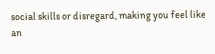social skills or disregard, making you feel like an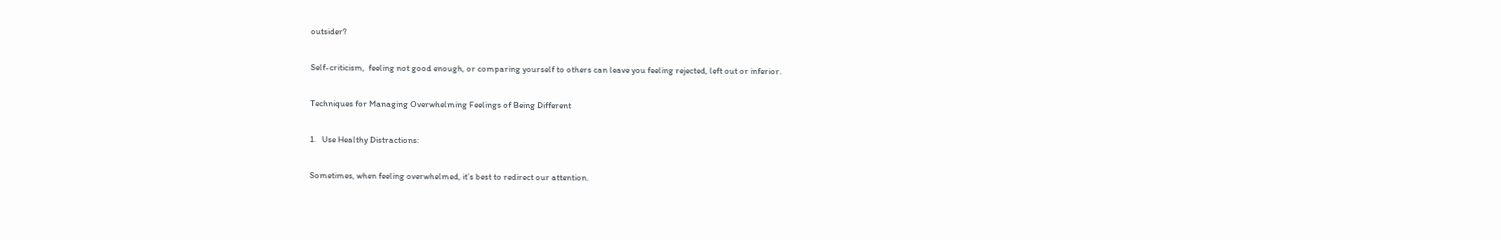outsider?

Self-criticism,  feeling not good enough, or comparing yourself to others can leave you feeling rejected, left out or inferior.

Techniques for Managing Overwhelming Feelings of Being Different

1.   Use Healthy Distractions:

Sometimes, when feeling overwhelmed, it’s best to redirect our attention.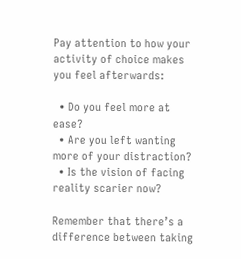Pay attention to how your activity of choice makes you feel afterwards:

  • Do you feel more at ease?
  • Are you left wanting more of your distraction?
  • Is the vision of facing reality scarier now?

Remember that there’s a difference between taking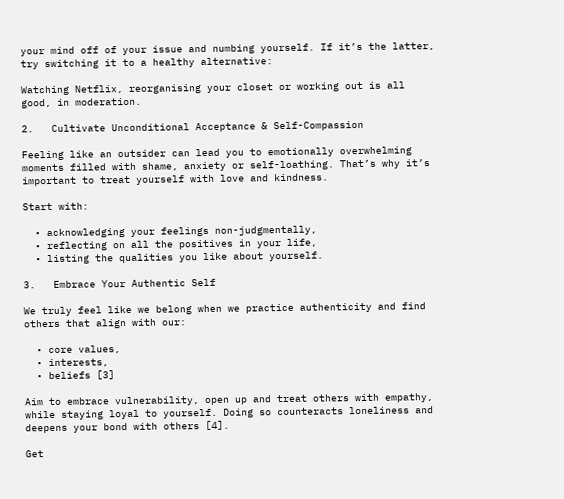your mind off of your issue and numbing yourself. If it’s the latter, try switching it to a healthy alternative:

Watching Netflix, reorganising your closet or working out is all good, in moderation.

2.   Cultivate Unconditional Acceptance & Self-Compassion

Feeling like an outsider can lead you to emotionally overwhelming moments filled with shame, anxiety or self-loathing. That’s why it’s important to treat yourself with love and kindness.

Start with:

  • acknowledging your feelings non-judgmentally,
  • reflecting on all the positives in your life,
  • listing the qualities you like about yourself.

3.   Embrace Your Authentic Self

We truly feel like we belong when we practice authenticity and find others that align with our:

  • core values,
  • interests,
  • beliefs [3]

Aim to embrace vulnerability, open up and treat others with empathy, while staying loyal to yourself. Doing so counteracts loneliness and deepens your bond with others [4].

Get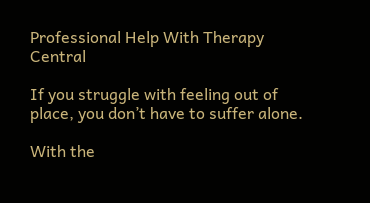Professional Help With Therapy Central

If you struggle with feeling out of place, you don’t have to suffer alone.

With the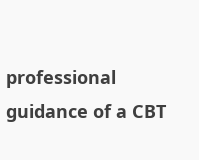professional guidance of a CBT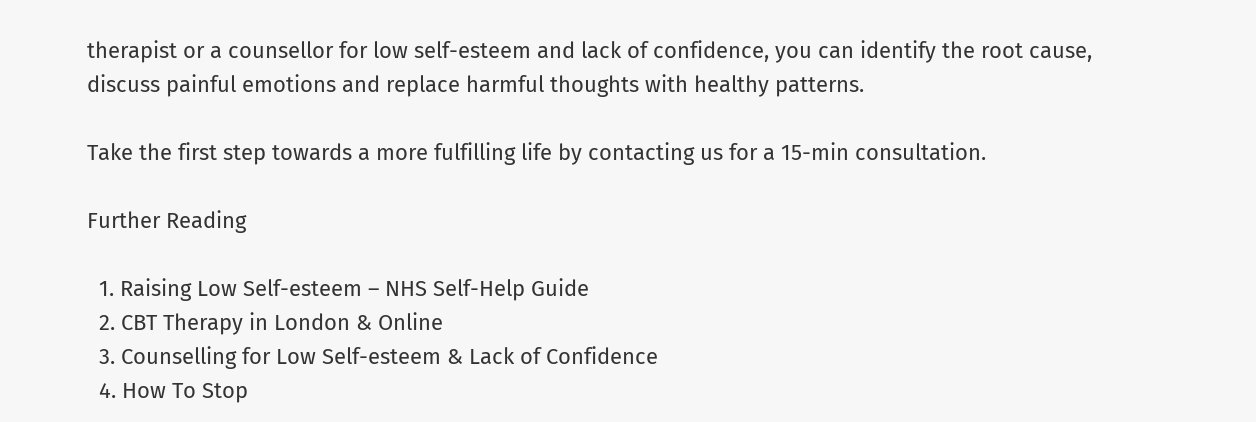therapist or a counsellor for low self-esteem and lack of confidence, you can identify the root cause, discuss painful emotions and replace harmful thoughts with healthy patterns.

Take the first step towards a more fulfilling life by contacting us for a 15-min consultation.

Further Reading

  1. Raising Low Self-esteem – NHS Self-Help Guide
  2. CBT Therapy in London & Online
  3. Counselling for Low Self-esteem & Lack of Confidence
  4. How To Stop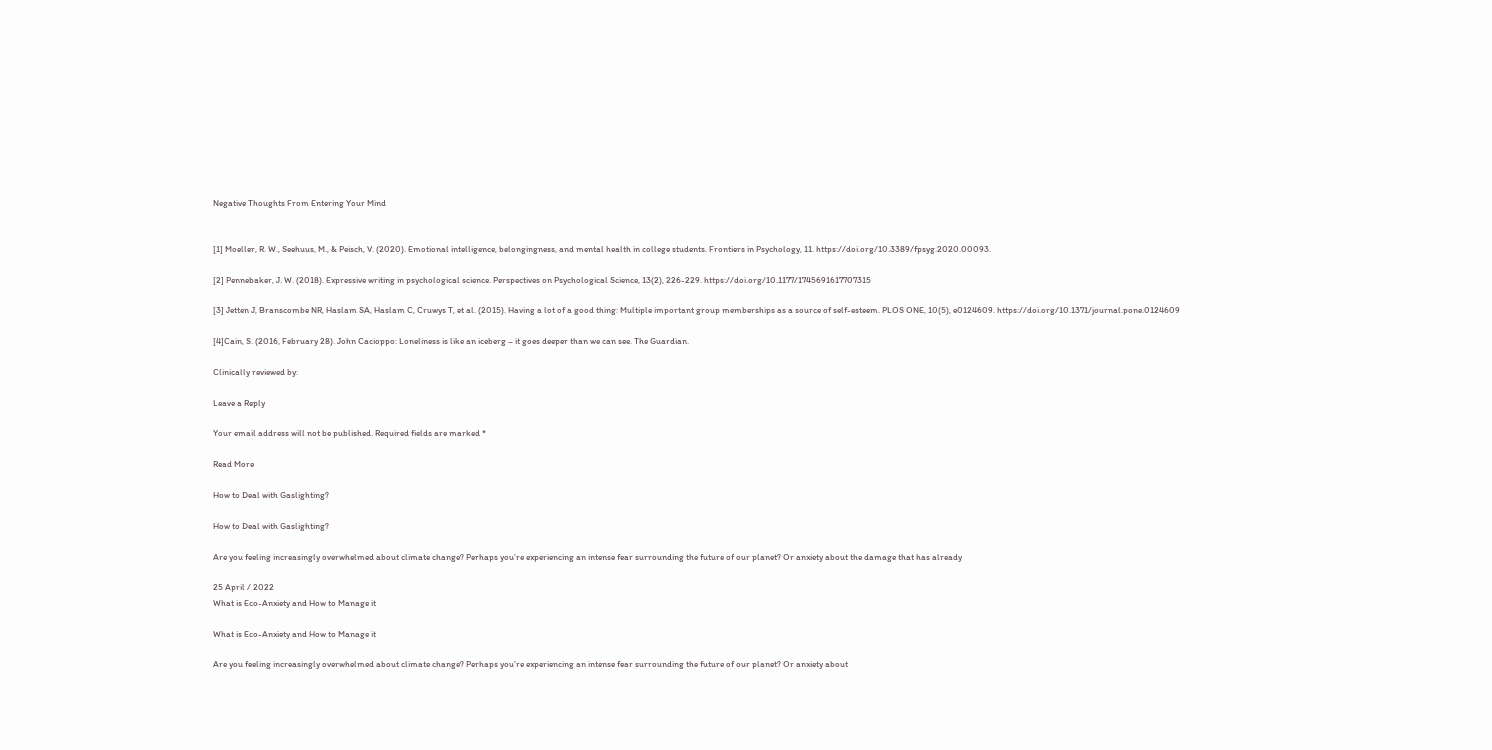Negative Thoughts From Entering Your Mind


[1] Moeller, R. W., Seehuus, M., & Peisch, V. (2020). Emotional intelligence, belongingness, and mental health in college students. Frontiers in Psychology, 11. https://doi.org/10.3389/fpsyg.2020.00093.

[2] Pennebaker, J. W. (2018). Expressive writing in psychological science. Perspectives on Psychological Science, 13(2), 226-229. https://doi.org/10.1177/1745691617707315

[3] Jetten J, Branscombe NR, Haslam SA, Haslam C, Cruwys T, et al. (2015). Having a lot of a good thing: Multiple important group memberships as a source of self-esteem. PLOS ONE, 10(5), e0124609. https://doi.org/10.1371/journal.pone.0124609

[4]Cain, S. (2016, February 28). John Cacioppo: Loneliness is like an iceberg – it goes deeper than we can see. The Guardian.

Clinically reviewed by:

Leave a Reply

Your email address will not be published. Required fields are marked *

Read More

How to Deal with Gaslighting?

How to Deal with Gaslighting?

Are you feeling increasingly overwhelmed about climate change? Perhaps you’re experiencing an intense fear surrounding the future of our planet? Or anxiety about the damage that has already

25 April / 2022
What is Eco-Anxiety and How to Manage it

What is Eco-Anxiety and How to Manage it

Are you feeling increasingly overwhelmed about climate change? Perhaps you’re experiencing an intense fear surrounding the future of our planet? Or anxiety about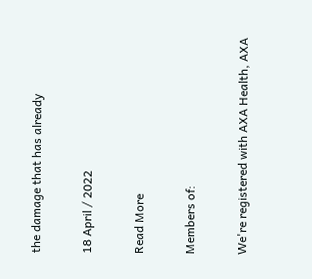the damage that has already

18 April / 2022

Read More

Members of:

We're registered with AXA Health, AXA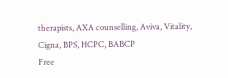therapists, AXA counselling, Aviva, Vitality, Cigna, BPS, HCPC, BABCP
Free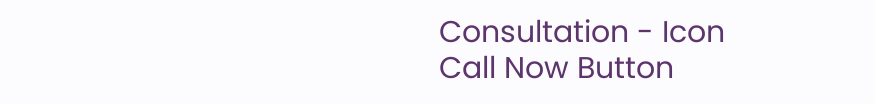Consultation - Icon
Call Now Button